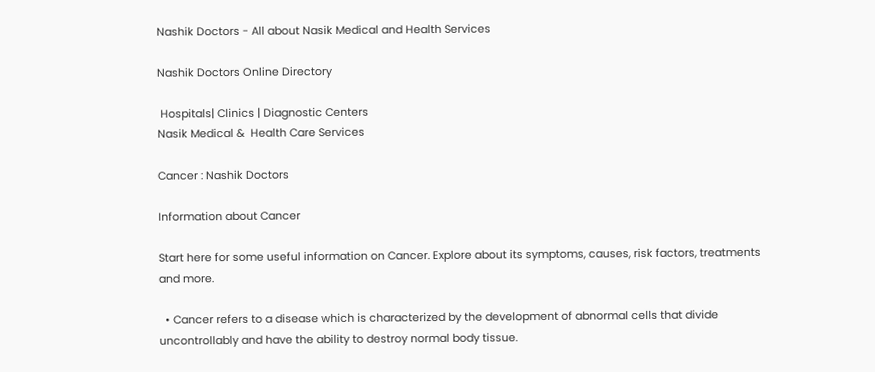Nashik Doctors - All about Nasik Medical and Health Services

Nashik Doctors Online Directory

 Hospitals| Clinics | Diagnostic Centers
Nasik Medical &  Health Care Services

Cancer : Nashik Doctors

Information about Cancer

Start here for some useful information on Cancer. Explore about its symptoms, causes, risk factors, treatments and more.

  • Cancer refers to a disease which is characterized by the development of abnormal cells that divide uncontrollably and have the ability to destroy normal body tissue.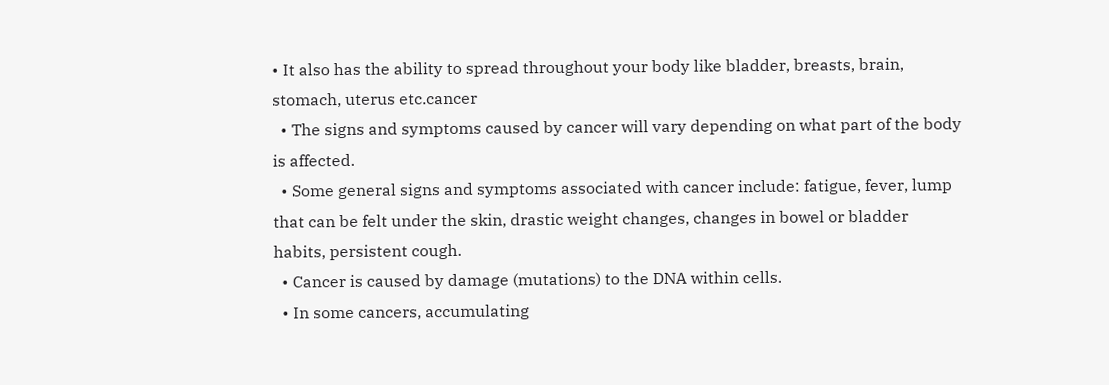• It also has the ability to spread throughout your body like bladder, breasts, brain, stomach, uterus etc.cancer
  • The signs and symptoms caused by cancer will vary depending on what part of the body is affected.
  • Some general signs and symptoms associated with cancer include: fatigue, fever, lump that can be felt under the skin, drastic weight changes, changes in bowel or bladder habits, persistent cough.
  • Cancer is caused by damage (mutations) to the DNA within cells.
  • In some cancers, accumulating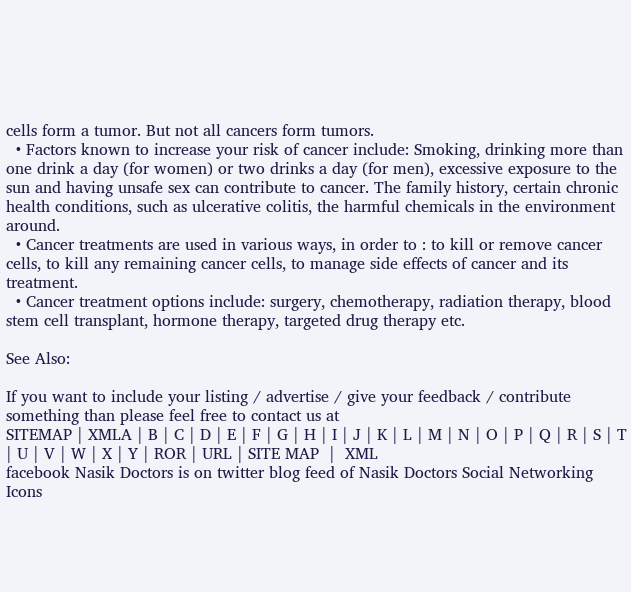cells form a tumor. But not all cancers form tumors.
  • Factors known to increase your risk of cancer include: Smoking, drinking more than one drink a day (for women) or two drinks a day (for men), excessive exposure to the sun and having unsafe sex can contribute to cancer. The family history, certain chronic health conditions, such as ulcerative colitis, the harmful chemicals in the environment around.
  • Cancer treatments are used in various ways, in order to : to kill or remove cancer cells, to kill any remaining cancer cells, to manage side effects of cancer and its treatment.
  • Cancer treatment options include: surgery, chemotherapy, radiation therapy, blood stem cell transplant, hormone therapy, targeted drug therapy etc.

See Also:

If you want to include your listing / advertise / give your feedback / contribute something than please feel free to contact us at
SITEMAP | XMLA | B | C | D | E | F | G | H | I | J | K | L | M | N | O | P | Q | R | S | T | U | V | W | X | Y | ROR | URL | SITE MAP  |  XML
facebook Nasik Doctors is on twitter blog feed of Nasik Doctors Social Networking Icons